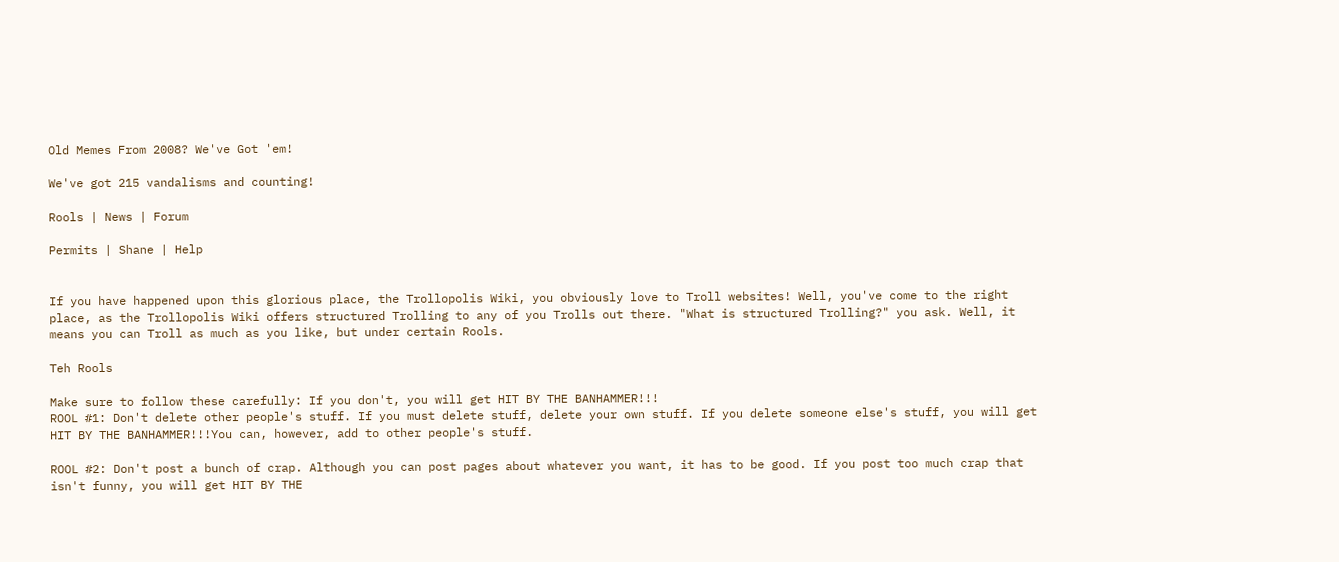Old Memes From 2008? We've Got 'em!

We've got 215 vandalisms and counting!

Rools | News | Forum

Permits | Shane | Help


If you have happened upon this glorious place, the Trollopolis Wiki, you obviously love to Troll websites! Well, you've come to the right place, as the Trollopolis Wiki offers structured Trolling to any of you Trolls out there. "What is structured Trolling?" you ask. Well, it means you can Troll as much as you like, but under certain Rools.

Teh Rools

Make sure to follow these carefully: If you don't, you will get HIT BY THE BANHAMMER!!!
ROOL #1: Don't delete other people's stuff. If you must delete stuff, delete your own stuff. If you delete someone else's stuff, you will get HIT BY THE BANHAMMER!!!You can, however, add to other people's stuff.

ROOL #2: Don't post a bunch of crap. Although you can post pages about whatever you want, it has to be good. If you post too much crap that isn't funny, you will get HIT BY THE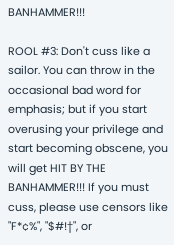BANHAMMER!!!

ROOL #3: Don't cuss like a sailor. You can throw in the occasional bad word for emphasis; but if you start overusing your privilege and start becoming obscene, you will get HIT BY THE BANHAMMER!!! If you must cuss, please use censors like "F*¢%", "$#!†", or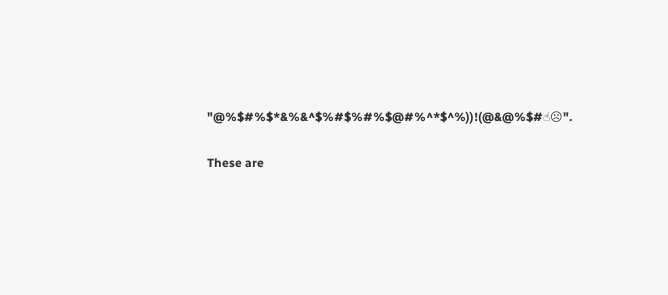"@%$#%$*&%&^$%#$%#%$@#%^*$^%))!(@&@%$#☝☹".

These are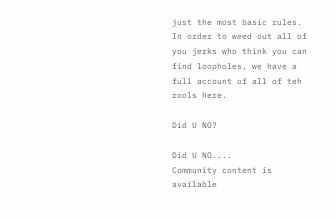just the most basic rules. In order to weed out all of you jerks who think you can find loopholes, we have a full account of all of teh rools here.

Did U NO?

Did U NO....
Community content is available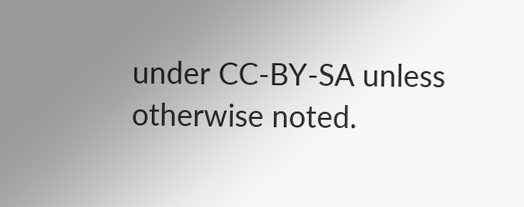under CC-BY-SA unless otherwise noted.